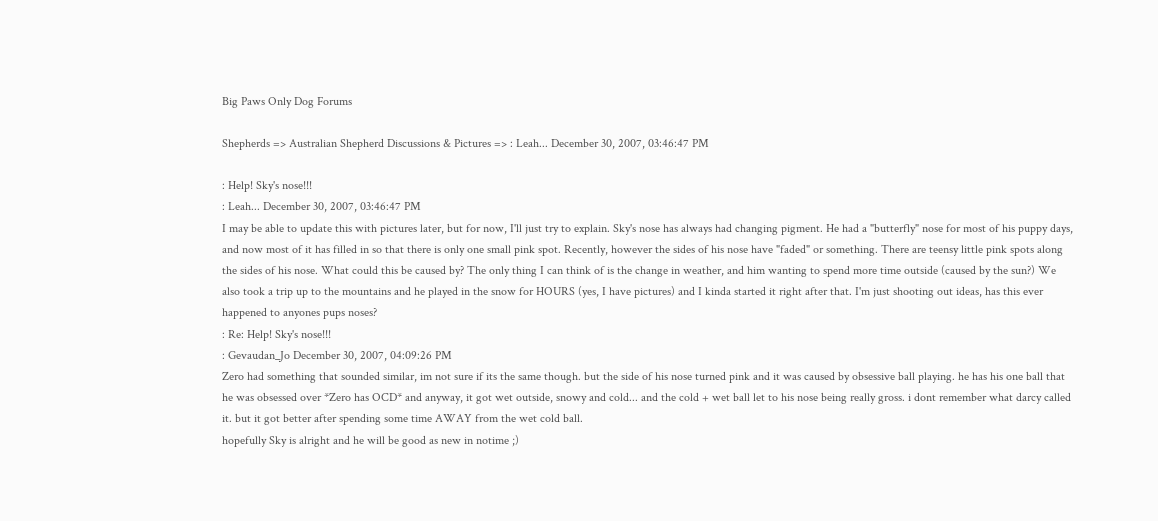Big Paws Only Dog Forums

Shepherds => Australian Shepherd Discussions & Pictures => : Leah... December 30, 2007, 03:46:47 PM

: Help! Sky's nose!!!
: Leah... December 30, 2007, 03:46:47 PM
I may be able to update this with pictures later, but for now, I'll just try to explain. Sky's nose has always had changing pigment. He had a "butterfly" nose for most of his puppy days, and now most of it has filled in so that there is only one small pink spot. Recently, however the sides of his nose have "faded" or something. There are teensy little pink spots along the sides of his nose. What could this be caused by? The only thing I can think of is the change in weather, and him wanting to spend more time outside (caused by the sun?) We also took a trip up to the mountains and he played in the snow for HOURS (yes, I have pictures) and I kinda started it right after that. I'm just shooting out ideas, has this ever happened to anyones pups noses?
: Re: Help! Sky's nose!!!
: Gevaudan_Jo December 30, 2007, 04:09:26 PM
Zero had something that sounded similar, im not sure if its the same though. but the side of his nose turned pink and it was caused by obsessive ball playing. he has his one ball that he was obsessed over *Zero has OCD* and anyway, it got wet outside, snowy and cold... and the cold + wet ball let to his nose being really gross. i dont remember what darcy called it. but it got better after spending some time AWAY from the wet cold ball.
hopefully Sky is alright and he will be good as new in notime ;)